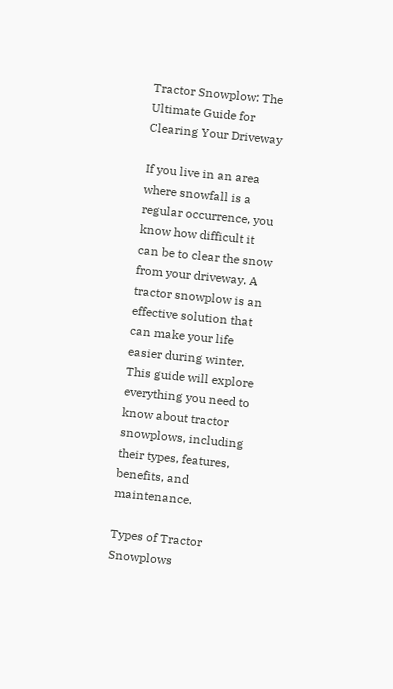Tractor Snowplow: The Ultimate Guide for Clearing Your Driveway

If you live in an area where snowfall is a regular occurrence, you know how difficult it can be to clear the snow from your driveway. A tractor snowplow is an effective solution that can make your life easier during winter. This guide will explore everything you need to know about tractor snowplows, including their types, features, benefits, and maintenance.

Types of Tractor Snowplows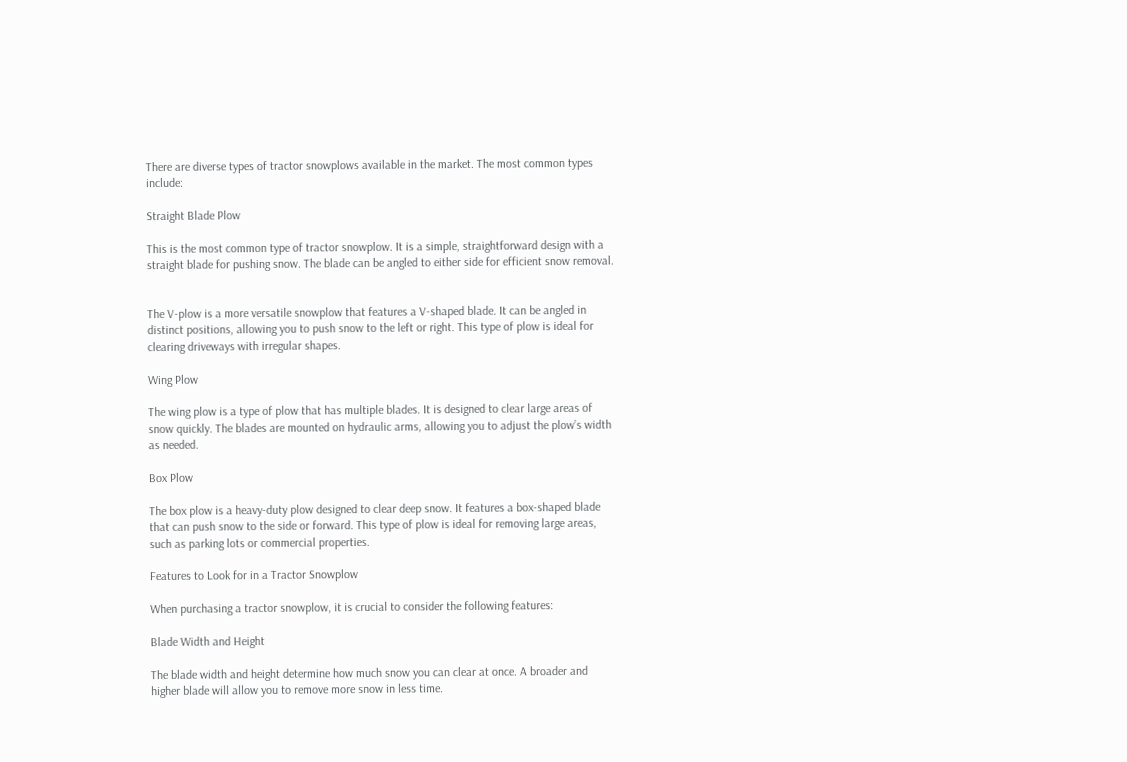There are diverse types of tractor snowplows available in the market. The most common types include:

Straight Blade Plow

This is the most common type of tractor snowplow. It is a simple, straightforward design with a straight blade for pushing snow. The blade can be angled to either side for efficient snow removal.


The V-plow is a more versatile snowplow that features a V-shaped blade. It can be angled in distinct positions, allowing you to push snow to the left or right. This type of plow is ideal for clearing driveways with irregular shapes.

Wing Plow

The wing plow is a type of plow that has multiple blades. It is designed to clear large areas of snow quickly. The blades are mounted on hydraulic arms, allowing you to adjust the plow’s width as needed.

Box Plow

The box plow is a heavy-duty plow designed to clear deep snow. It features a box-shaped blade that can push snow to the side or forward. This type of plow is ideal for removing large areas, such as parking lots or commercial properties.

Features to Look for in a Tractor Snowplow

When purchasing a tractor snowplow, it is crucial to consider the following features:

Blade Width and Height

The blade width and height determine how much snow you can clear at once. A broader and higher blade will allow you to remove more snow in less time.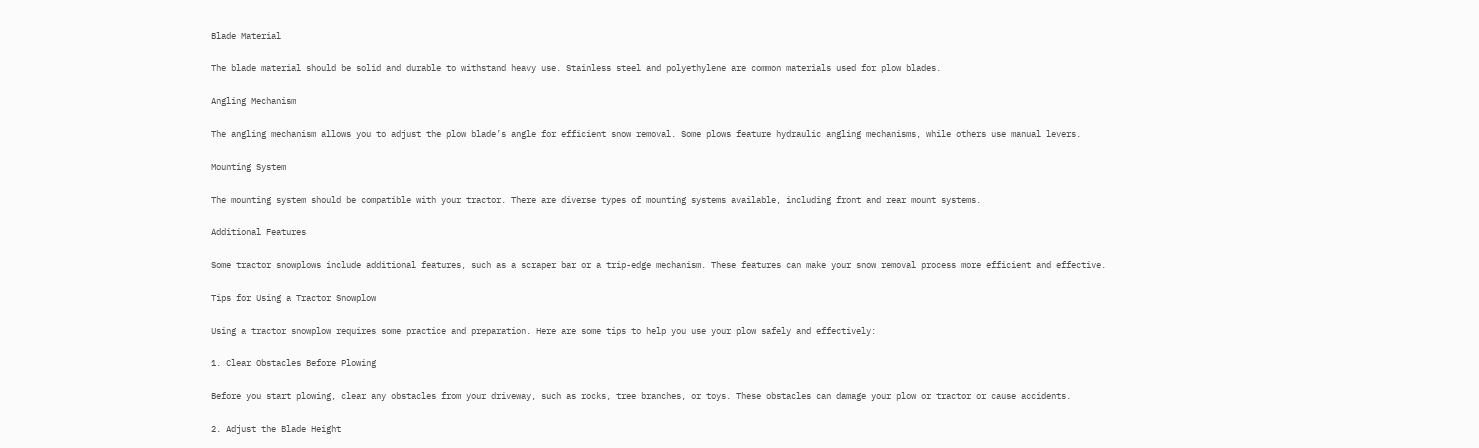Blade Material

The blade material should be solid and durable to withstand heavy use. Stainless steel and polyethylene are common materials used for plow blades.

Angling Mechanism

The angling mechanism allows you to adjust the plow blade’s angle for efficient snow removal. Some plows feature hydraulic angling mechanisms, while others use manual levers.

Mounting System

The mounting system should be compatible with your tractor. There are diverse types of mounting systems available, including front and rear mount systems.

Additional Features

Some tractor snowplows include additional features, such as a scraper bar or a trip-edge mechanism. These features can make your snow removal process more efficient and effective.

Tips for Using a Tractor Snowplow

Using a tractor snowplow requires some practice and preparation. Here are some tips to help you use your plow safely and effectively:

1. Clear Obstacles Before Plowing

Before you start plowing, clear any obstacles from your driveway, such as rocks, tree branches, or toys. These obstacles can damage your plow or tractor or cause accidents.

2. Adjust the Blade Height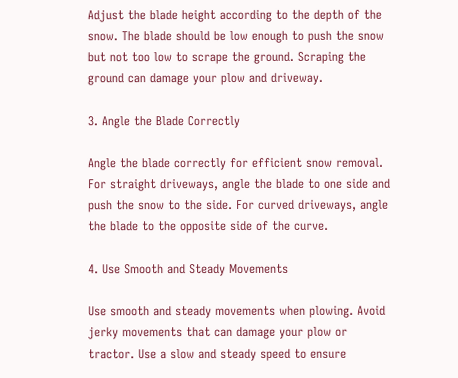Adjust the blade height according to the depth of the snow. The blade should be low enough to push the snow but not too low to scrape the ground. Scraping the ground can damage your plow and driveway.

3. Angle the Blade Correctly

Angle the blade correctly for efficient snow removal. For straight driveways, angle the blade to one side and push the snow to the side. For curved driveways, angle the blade to the opposite side of the curve.

4. Use Smooth and Steady Movements

Use smooth and steady movements when plowing. Avoid jerky movements that can damage your plow or tractor. Use a slow and steady speed to ensure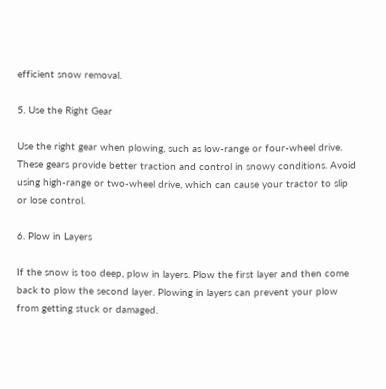efficient snow removal.

5. Use the Right Gear

Use the right gear when plowing, such as low-range or four-wheel drive. These gears provide better traction and control in snowy conditions. Avoid using high-range or two-wheel drive, which can cause your tractor to slip or lose control.

6. Plow in Layers

If the snow is too deep, plow in layers. Plow the first layer and then come back to plow the second layer. Plowing in layers can prevent your plow from getting stuck or damaged.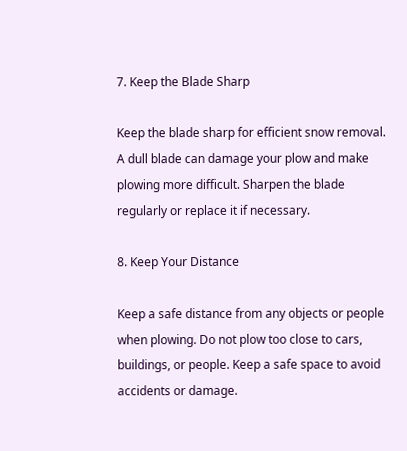7. Keep the Blade Sharp

Keep the blade sharp for efficient snow removal. A dull blade can damage your plow and make plowing more difficult. Sharpen the blade regularly or replace it if necessary.

8. Keep Your Distance

Keep a safe distance from any objects or people when plowing. Do not plow too close to cars, buildings, or people. Keep a safe space to avoid accidents or damage.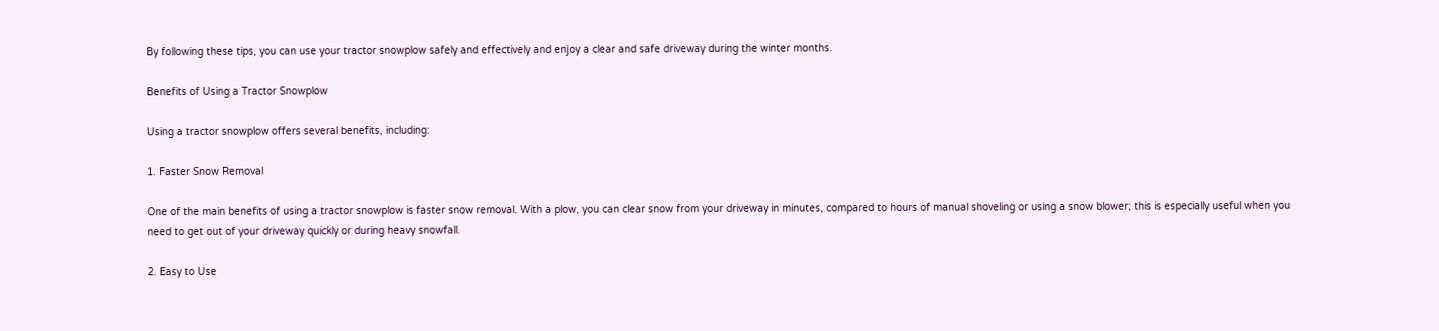By following these tips, you can use your tractor snowplow safely and effectively and enjoy a clear and safe driveway during the winter months.

Benefits of Using a Tractor Snowplow

Using a tractor snowplow offers several benefits, including:

1. Faster Snow Removal

One of the main benefits of using a tractor snowplow is faster snow removal. With a plow, you can clear snow from your driveway in minutes, compared to hours of manual shoveling or using a snow blower; this is especially useful when you need to get out of your driveway quickly or during heavy snowfall.

2. Easy to Use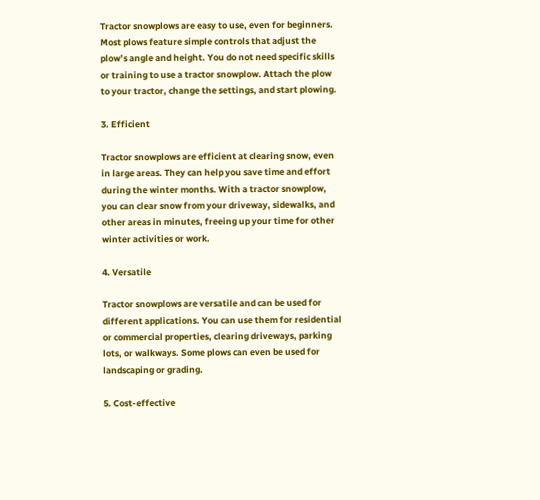Tractor snowplows are easy to use, even for beginners. Most plows feature simple controls that adjust the plow’s angle and height. You do not need specific skills or training to use a tractor snowplow. Attach the plow to your tractor, change the settings, and start plowing.

3. Efficient

Tractor snowplows are efficient at clearing snow, even in large areas. They can help you save time and effort during the winter months. With a tractor snowplow, you can clear snow from your driveway, sidewalks, and other areas in minutes, freeing up your time for other winter activities or work.

4. Versatile

Tractor snowplows are versatile and can be used for different applications. You can use them for residential or commercial properties, clearing driveways, parking lots, or walkways. Some plows can even be used for landscaping or grading.

5. Cost-effective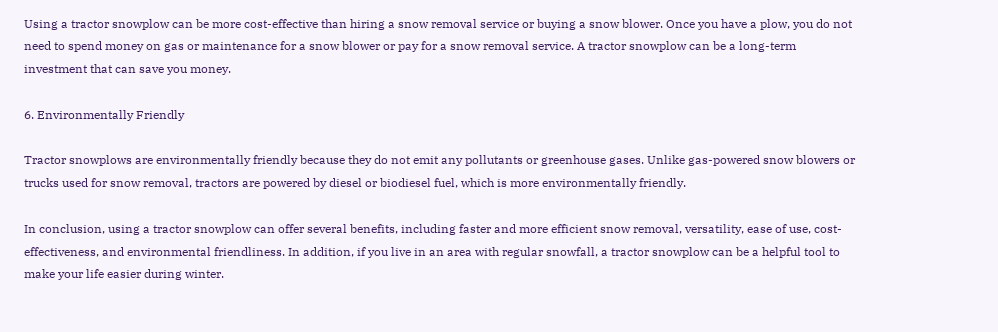Using a tractor snowplow can be more cost-effective than hiring a snow removal service or buying a snow blower. Once you have a plow, you do not need to spend money on gas or maintenance for a snow blower or pay for a snow removal service. A tractor snowplow can be a long-term investment that can save you money.

6. Environmentally Friendly

Tractor snowplows are environmentally friendly because they do not emit any pollutants or greenhouse gases. Unlike gas-powered snow blowers or trucks used for snow removal, tractors are powered by diesel or biodiesel fuel, which is more environmentally friendly.

In conclusion, using a tractor snowplow can offer several benefits, including faster and more efficient snow removal, versatility, ease of use, cost-effectiveness, and environmental friendliness. In addition, if you live in an area with regular snowfall, a tractor snowplow can be a helpful tool to make your life easier during winter.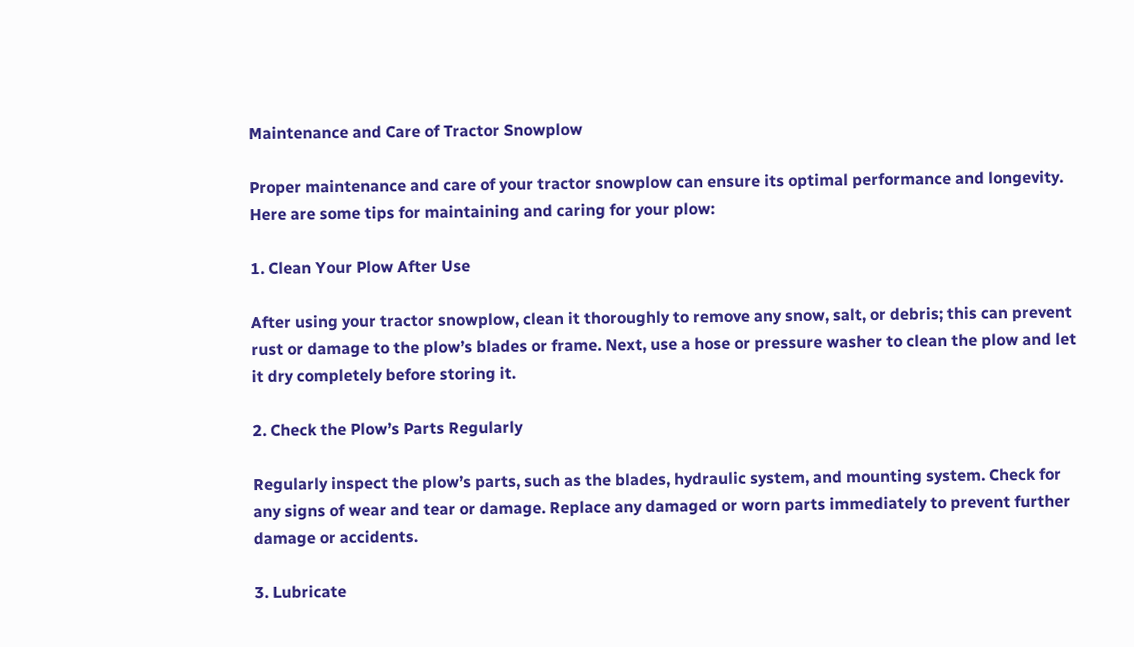Maintenance and Care of Tractor Snowplow

Proper maintenance and care of your tractor snowplow can ensure its optimal performance and longevity. Here are some tips for maintaining and caring for your plow:

1. Clean Your Plow After Use

After using your tractor snowplow, clean it thoroughly to remove any snow, salt, or debris; this can prevent rust or damage to the plow’s blades or frame. Next, use a hose or pressure washer to clean the plow and let it dry completely before storing it.

2. Check the Plow’s Parts Regularly

Regularly inspect the plow’s parts, such as the blades, hydraulic system, and mounting system. Check for any signs of wear and tear or damage. Replace any damaged or worn parts immediately to prevent further damage or accidents.

3. Lubricate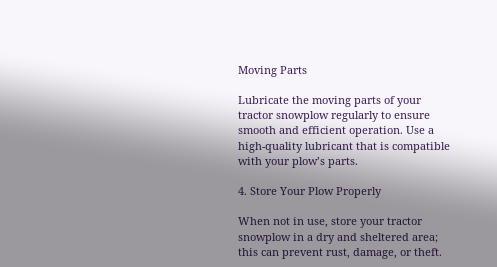Moving Parts

Lubricate the moving parts of your tractor snowplow regularly to ensure smooth and efficient operation. Use a high-quality lubricant that is compatible with your plow’s parts.

4. Store Your Plow Properly

When not in use, store your tractor snowplow in a dry and sheltered area; this can prevent rust, damage, or theft.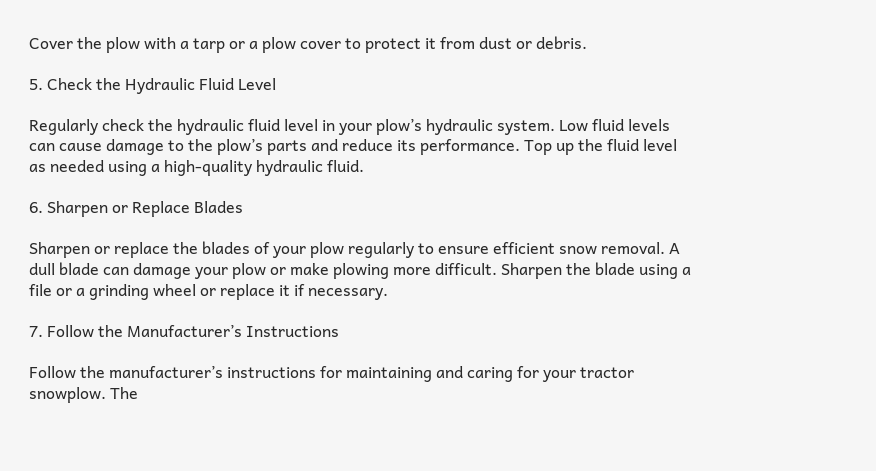Cover the plow with a tarp or a plow cover to protect it from dust or debris.

5. Check the Hydraulic Fluid Level

Regularly check the hydraulic fluid level in your plow’s hydraulic system. Low fluid levels can cause damage to the plow’s parts and reduce its performance. Top up the fluid level as needed using a high-quality hydraulic fluid.

6. Sharpen or Replace Blades

Sharpen or replace the blades of your plow regularly to ensure efficient snow removal. A dull blade can damage your plow or make plowing more difficult. Sharpen the blade using a file or a grinding wheel or replace it if necessary.

7. Follow the Manufacturer’s Instructions

Follow the manufacturer’s instructions for maintaining and caring for your tractor snowplow. The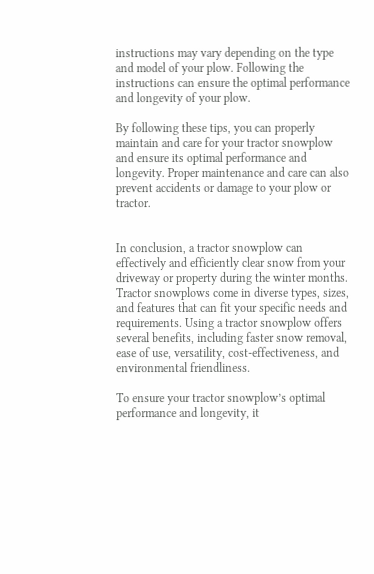instructions may vary depending on the type and model of your plow. Following the instructions can ensure the optimal performance and longevity of your plow.

By following these tips, you can properly maintain and care for your tractor snowplow and ensure its optimal performance and longevity. Proper maintenance and care can also prevent accidents or damage to your plow or tractor.


In conclusion, a tractor snowplow can effectively and efficiently clear snow from your driveway or property during the winter months. Tractor snowplows come in diverse types, sizes, and features that can fit your specific needs and requirements. Using a tractor snowplow offers several benefits, including faster snow removal, ease of use, versatility, cost-effectiveness, and environmental friendliness.

To ensure your tractor snowplow’s optimal performance and longevity, it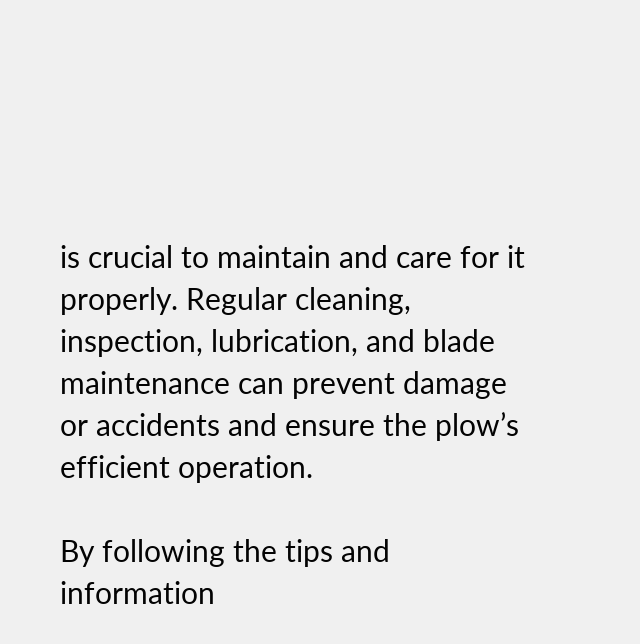is crucial to maintain and care for it properly. Regular cleaning, inspection, lubrication, and blade maintenance can prevent damage or accidents and ensure the plow’s efficient operation.

By following the tips and information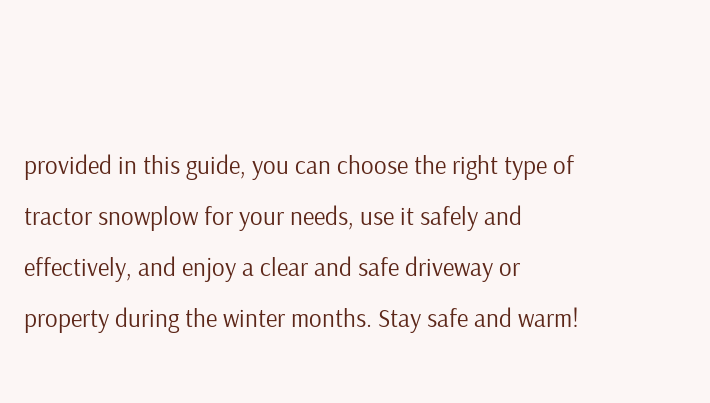provided in this guide, you can choose the right type of tractor snowplow for your needs, use it safely and effectively, and enjoy a clear and safe driveway or property during the winter months. Stay safe and warm!